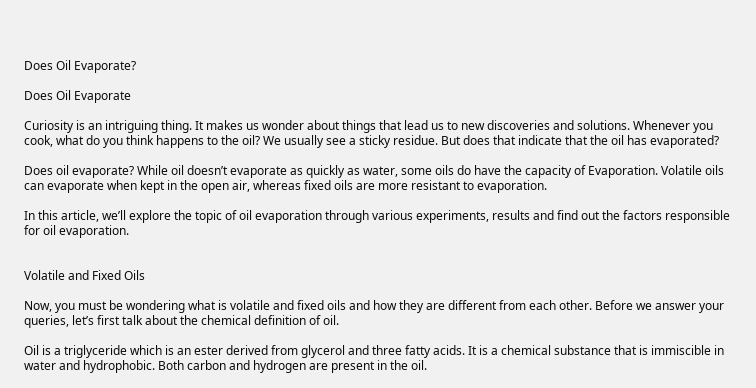Does Oil Evaporate?

Does Oil Evaporate

Curiosity is an intriguing thing. It makes us wonder about things that lead us to new discoveries and solutions. Whenever you cook, what do you think happens to the oil? We usually see a sticky residue. But does that indicate that the oil has evaporated?

Does oil evaporate? While oil doesn’t evaporate as quickly as water, some oils do have the capacity of Evaporation. Volatile oils can evaporate when kept in the open air, whereas fixed oils are more resistant to evaporation.

In this article, we’ll explore the topic of oil evaporation through various experiments, results and find out the factors responsible for oil evaporation.


Volatile and Fixed Oils

Now, you must be wondering what is volatile and fixed oils and how they are different from each other. Before we answer your queries, let’s first talk about the chemical definition of oil.

Oil is a triglyceride which is an ester derived from glycerol and three fatty acids. It is a chemical substance that is immiscible in water and hydrophobic. Both carbon and hydrogen are present in the oil.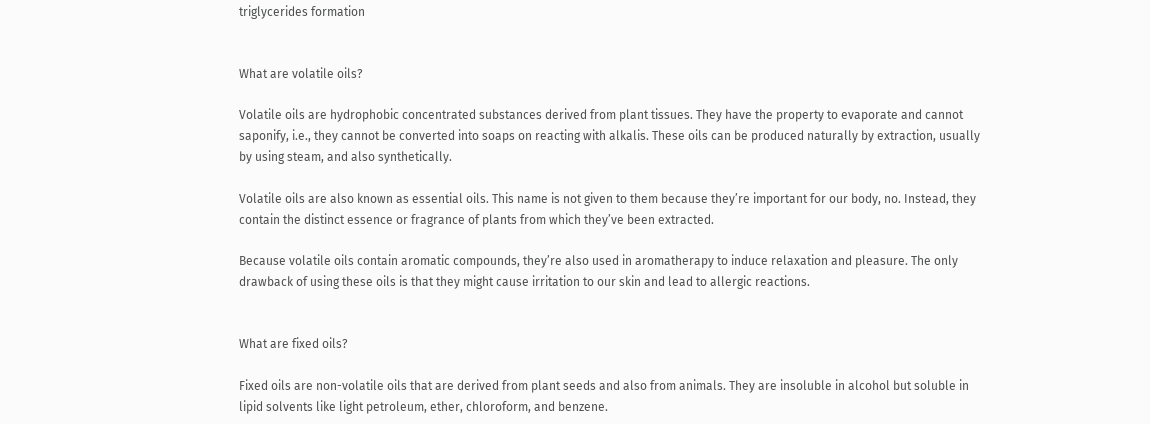triglycerides formation


What are volatile oils?

Volatile oils are hydrophobic concentrated substances derived from plant tissues. They have the property to evaporate and cannot saponify, i.e., they cannot be converted into soaps on reacting with alkalis. These oils can be produced naturally by extraction, usually by using steam, and also synthetically.

Volatile oils are also known as essential oils. This name is not given to them because they’re important for our body, no. Instead, they contain the distinct essence or fragrance of plants from which they’ve been extracted.

Because volatile oils contain aromatic compounds, they’re also used in aromatherapy to induce relaxation and pleasure. The only drawback of using these oils is that they might cause irritation to our skin and lead to allergic reactions.


What are fixed oils?

Fixed oils are non-volatile oils that are derived from plant seeds and also from animals. They are insoluble in alcohol but soluble in lipid solvents like light petroleum, ether, chloroform, and benzene.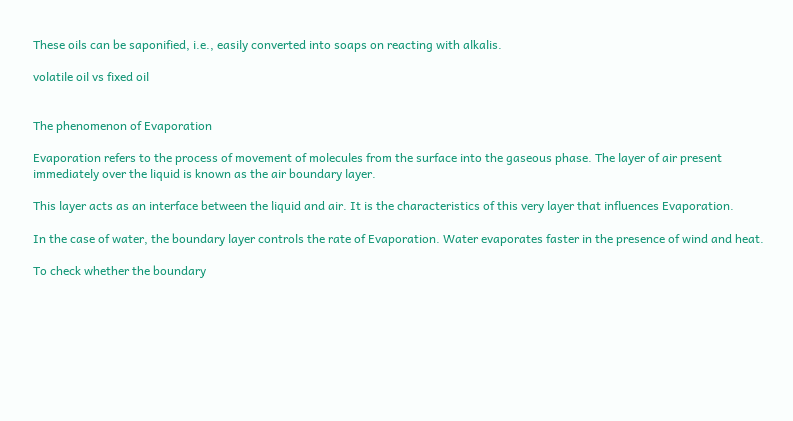These oils can be saponified, i.e., easily converted into soaps on reacting with alkalis.

volatile oil vs fixed oil


The phenomenon of Evaporation

Evaporation refers to the process of movement of molecules from the surface into the gaseous phase. The layer of air present immediately over the liquid is known as the air boundary layer.

This layer acts as an interface between the liquid and air. It is the characteristics of this very layer that influences Evaporation.

In the case of water, the boundary layer controls the rate of Evaporation. Water evaporates faster in the presence of wind and heat.

To check whether the boundary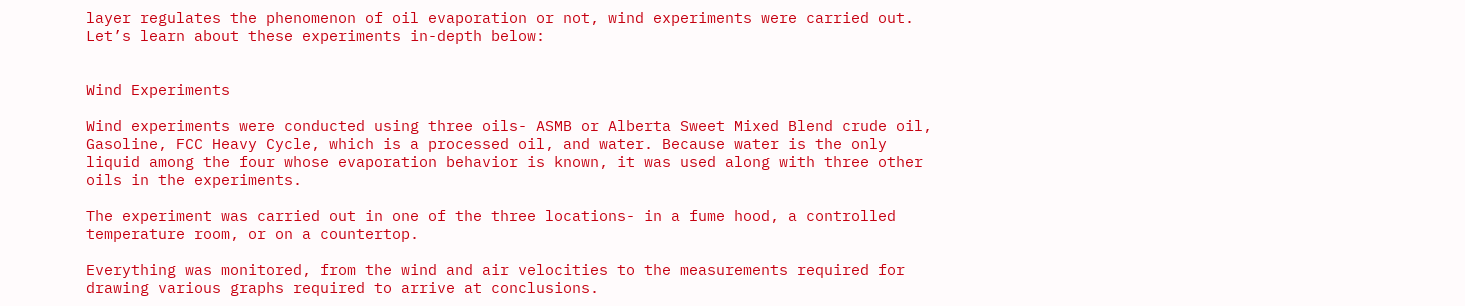layer regulates the phenomenon of oil evaporation or not, wind experiments were carried out. Let’s learn about these experiments in-depth below:


Wind Experiments

Wind experiments were conducted using three oils- ASMB or Alberta Sweet Mixed Blend crude oil, Gasoline, FCC Heavy Cycle, which is a processed oil, and water. Because water is the only liquid among the four whose evaporation behavior is known, it was used along with three other oils in the experiments.

The experiment was carried out in one of the three locations- in a fume hood, a controlled temperature room, or on a countertop.

Everything was monitored, from the wind and air velocities to the measurements required for drawing various graphs required to arrive at conclusions.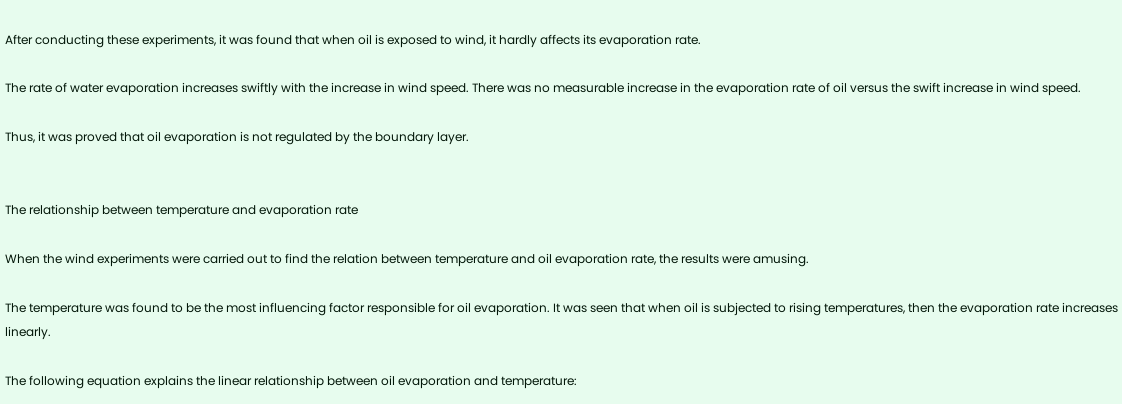After conducting these experiments, it was found that when oil is exposed to wind, it hardly affects its evaporation rate.

The rate of water evaporation increases swiftly with the increase in wind speed. There was no measurable increase in the evaporation rate of oil versus the swift increase in wind speed.

Thus, it was proved that oil evaporation is not regulated by the boundary layer.


The relationship between temperature and evaporation rate

When the wind experiments were carried out to find the relation between temperature and oil evaporation rate, the results were amusing.

The temperature was found to be the most influencing factor responsible for oil evaporation. It was seen that when oil is subjected to rising temperatures, then the evaporation rate increases linearly.

The following equation explains the linear relationship between oil evaporation and temperature: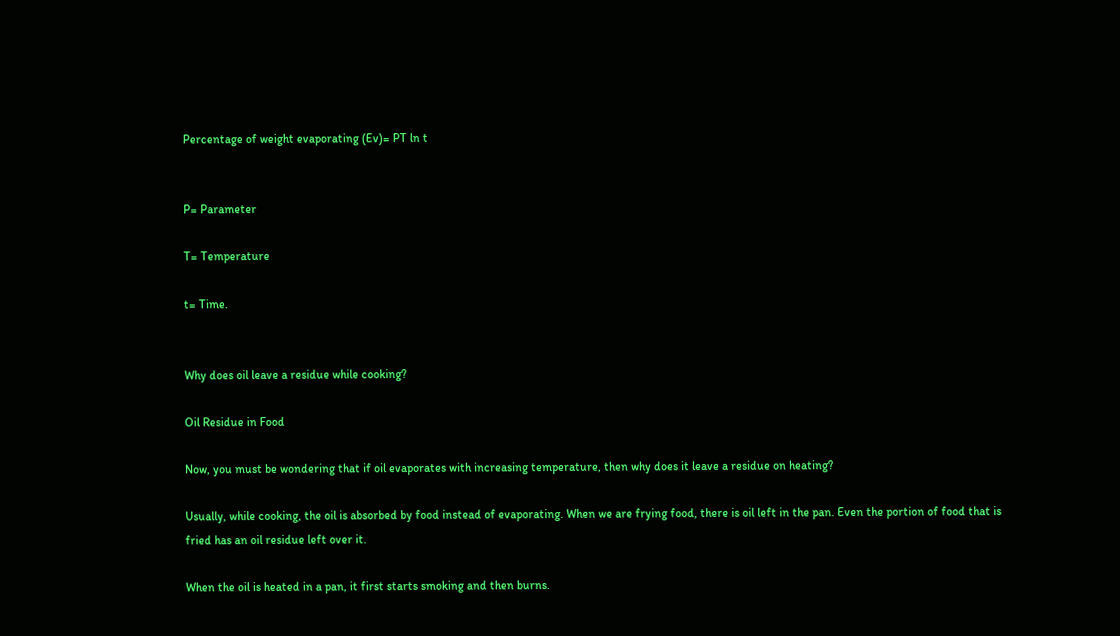Percentage of weight evaporating (Ev)= PT ln t


P= Parameter

T= Temperature

t= Time.


Why does oil leave a residue while cooking?

Oil Residue in Food

Now, you must be wondering that if oil evaporates with increasing temperature, then why does it leave a residue on heating?

Usually, while cooking, the oil is absorbed by food instead of evaporating. When we are frying food, there is oil left in the pan. Even the portion of food that is fried has an oil residue left over it.

When the oil is heated in a pan, it first starts smoking and then burns.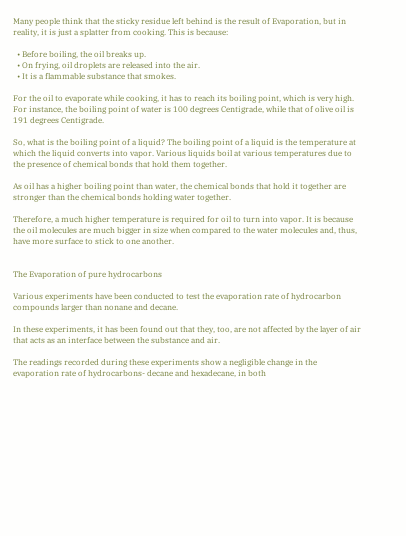Many people think that the sticky residue left behind is the result of Evaporation, but in reality, it is just a splatter from cooking. This is because:

  • Before boiling, the oil breaks up.
  • On frying, oil droplets are released into the air.
  • It is a flammable substance that smokes.

For the oil to evaporate while cooking, it has to reach its boiling point, which is very high. For instance, the boiling point of water is 100 degrees Centigrade, while that of olive oil is 191 degrees Centigrade.

So, what is the boiling point of a liquid? The boiling point of a liquid is the temperature at which the liquid converts into vapor. Various liquids boil at various temperatures due to the presence of chemical bonds that hold them together.

As oil has a higher boiling point than water, the chemical bonds that hold it together are stronger than the chemical bonds holding water together.

Therefore, a much higher temperature is required for oil to turn into vapor. It is because the oil molecules are much bigger in size when compared to the water molecules and, thus, have more surface to stick to one another.


The Evaporation of pure hydrocarbons

Various experiments have been conducted to test the evaporation rate of hydrocarbon compounds larger than nonane and decane.

In these experiments, it has been found out that they, too, are not affected by the layer of air that acts as an interface between the substance and air.

The readings recorded during these experiments show a negligible change in the evaporation rate of hydrocarbons- decane and hexadecane, in both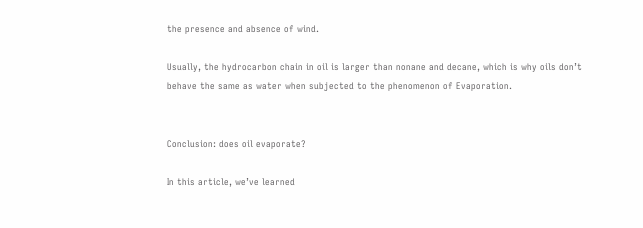the presence and absence of wind.

Usually, the hydrocarbon chain in oil is larger than nonane and decane, which is why oils don’t behave the same as water when subjected to the phenomenon of Evaporation.


Conclusion: does oil evaporate?

In this article, we’ve learned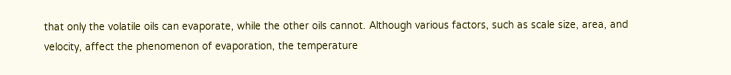that only the volatile oils can evaporate, while the other oils cannot. Although various factors, such as scale size, area, and velocity, affect the phenomenon of evaporation, the temperature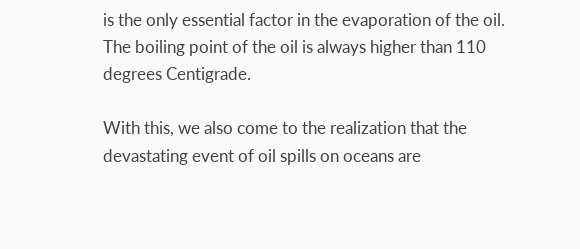is the only essential factor in the evaporation of the oil. The boiling point of the oil is always higher than 110 degrees Centigrade.

With this, we also come to the realization that the devastating event of oil spills on oceans are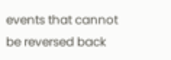events that cannot be reversed back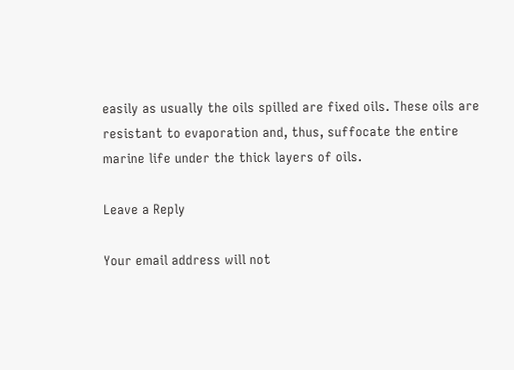easily as usually the oils spilled are fixed oils. These oils are resistant to evaporation and, thus, suffocate the entire marine life under the thick layers of oils.

Leave a Reply

Your email address will not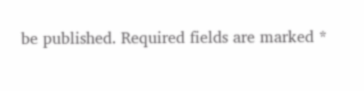be published. Required fields are marked *